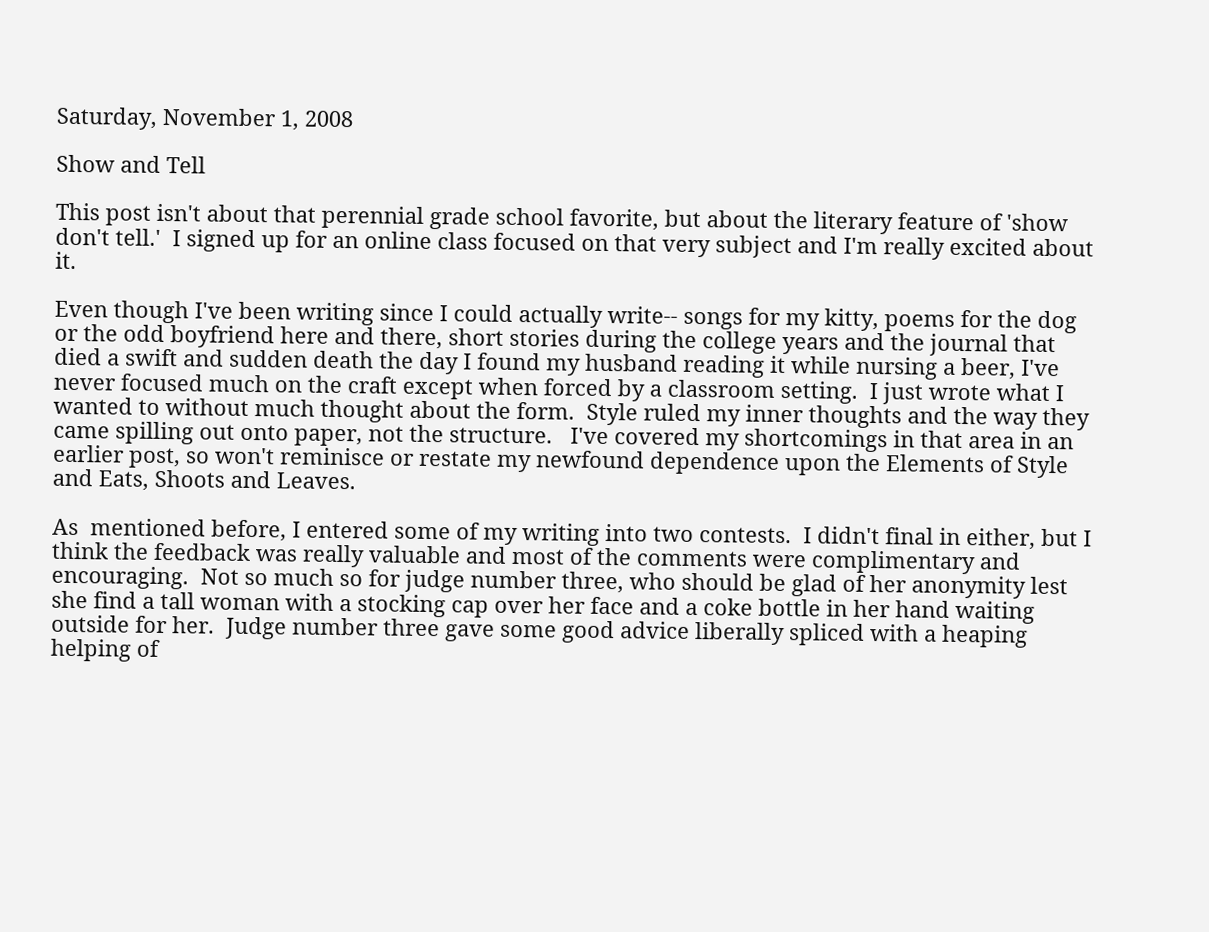Saturday, November 1, 2008

Show and Tell

This post isn't about that perennial grade school favorite, but about the literary feature of 'show don't tell.'  I signed up for an online class focused on that very subject and I'm really excited about it.

Even though I've been writing since I could actually write-- songs for my kitty, poems for the dog or the odd boyfriend here and there, short stories during the college years and the journal that died a swift and sudden death the day I found my husband reading it while nursing a beer, I've never focused much on the craft except when forced by a classroom setting.  I just wrote what I wanted to without much thought about the form.  Style ruled my inner thoughts and the way they came spilling out onto paper, not the structure.   I've covered my shortcomings in that area in an earlier post, so won't reminisce or restate my newfound dependence upon the Elements of Style and Eats, Shoots and Leaves.

As  mentioned before, I entered some of my writing into two contests.  I didn't final in either, but I think the feedback was really valuable and most of the comments were complimentary and encouraging.  Not so much so for judge number three, who should be glad of her anonymity lest she find a tall woman with a stocking cap over her face and a coke bottle in her hand waiting outside for her.  Judge number three gave some good advice liberally spliced with a heaping helping of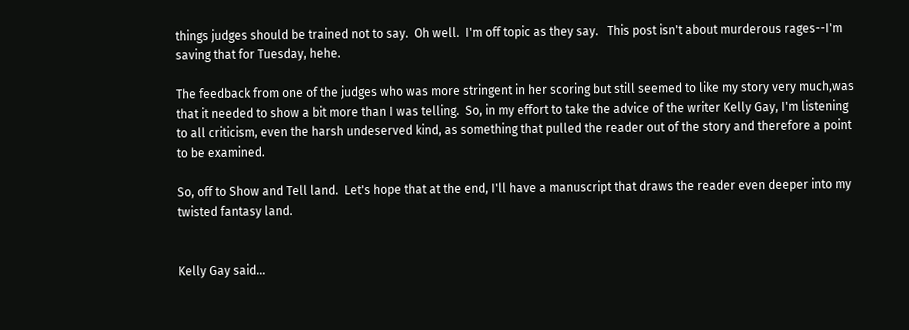things judges should be trained not to say.  Oh well.  I'm off topic as they say.   This post isn't about murderous rages--I'm saving that for Tuesday, hehe.

The feedback from one of the judges who was more stringent in her scoring but still seemed to like my story very much,was that it needed to show a bit more than I was telling.  So, in my effort to take the advice of the writer Kelly Gay, I'm listening to all criticism, even the harsh undeserved kind, as something that pulled the reader out of the story and therefore a point to be examined.

So, off to Show and Tell land.  Let's hope that at the end, I'll have a manuscript that draws the reader even deeper into my twisted fantasy land.


Kelly Gay said...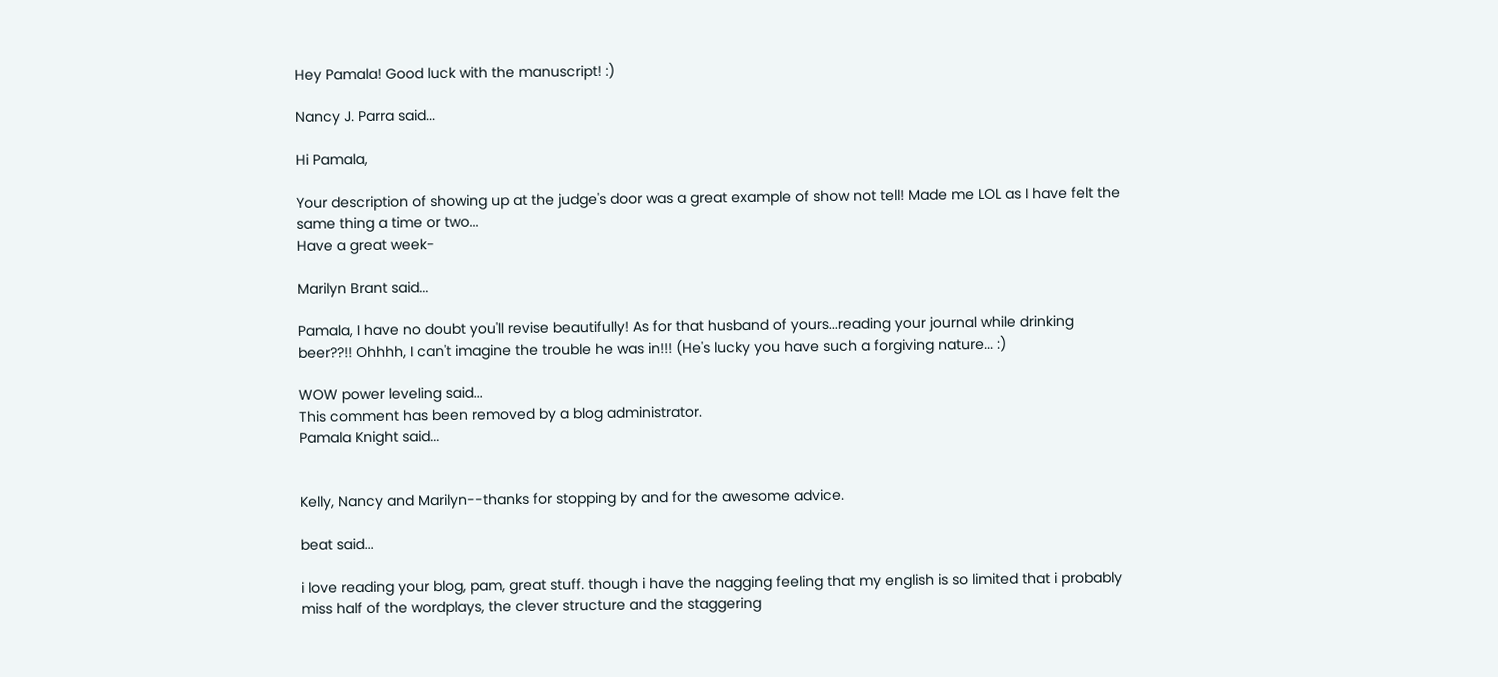Hey Pamala! Good luck with the manuscript! :)

Nancy J. Parra said...

Hi Pamala,

Your description of showing up at the judge's door was a great example of show not tell! Made me LOL as I have felt the same thing a time or two...
Have a great week-

Marilyn Brant said...

Pamala, I have no doubt you'll revise beautifully! As for that husband of yours...reading your journal while drinking beer??!! Ohhhh, I can't imagine the trouble he was in!!! (He's lucky you have such a forgiving nature... :)

WOW power leveling said...
This comment has been removed by a blog administrator.
Pamala Knight said...


Kelly, Nancy and Marilyn--thanks for stopping by and for the awesome advice.

beat said...

i love reading your blog, pam, great stuff. though i have the nagging feeling that my english is so limited that i probably miss half of the wordplays, the clever structure and the staggering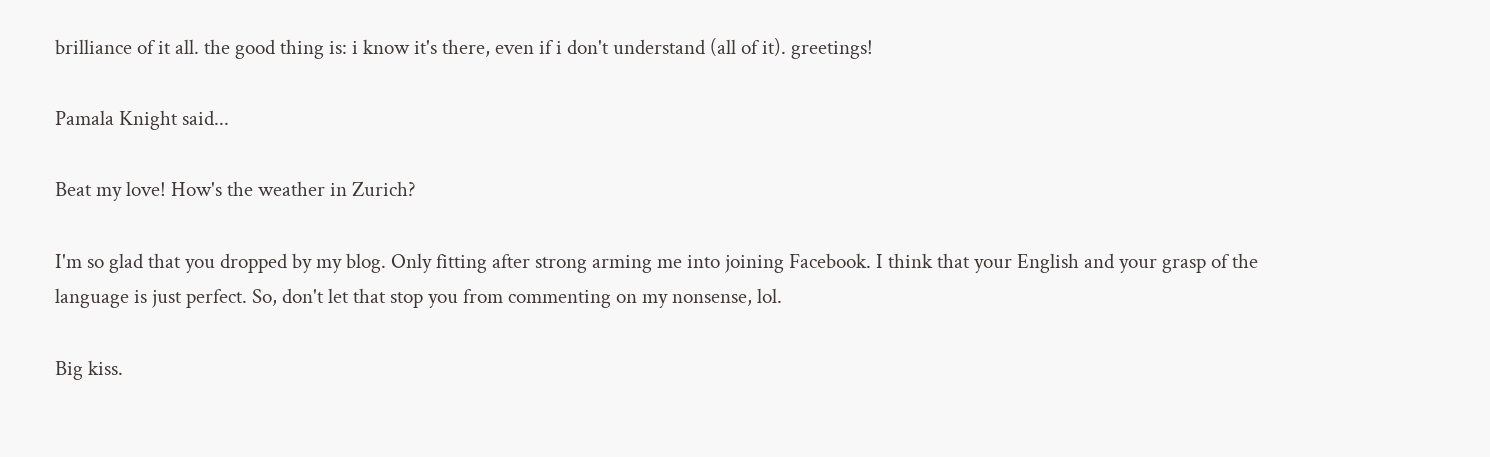brilliance of it all. the good thing is: i know it's there, even if i don't understand (all of it). greetings!

Pamala Knight said...

Beat my love! How's the weather in Zurich?

I'm so glad that you dropped by my blog. Only fitting after strong arming me into joining Facebook. I think that your English and your grasp of the language is just perfect. So, don't let that stop you from commenting on my nonsense, lol.

Big kiss.